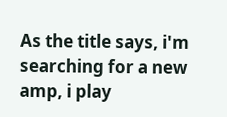As the title says, i'm searching for a new amp, i play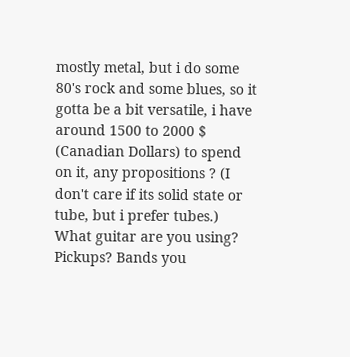mostly metal, but i do some 80's rock and some blues, so it gotta be a bit versatile, i have around 1500 to 2000 $ (Canadian Dollars) to spend on it, any propositions ? (I don't care if its solid state or tube, but i prefer tubes.)
What guitar are you using? Pickups? Bands you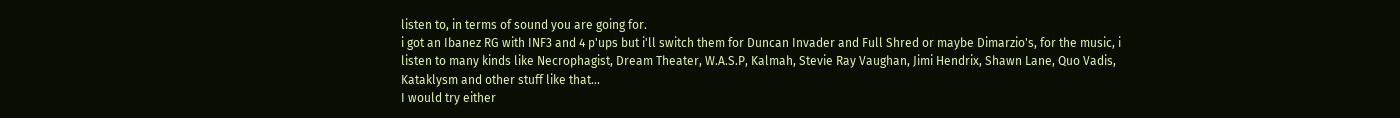listen to, in terms of sound you are going for.
i got an Ibanez RG with INF3 and 4 p'ups but i'll switch them for Duncan Invader and Full Shred or maybe Dimarzio's, for the music, i listen to many kinds like Necrophagist, Dream Theater, W.A.S.P, Kalmah, Stevie Ray Vaughan, Jimi Hendrix, Shawn Lane, Quo Vadis, Kataklysm and other stuff like that...
I would try either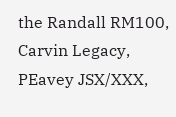the Randall RM100, Carvin Legacy, PEavey JSX/XXX,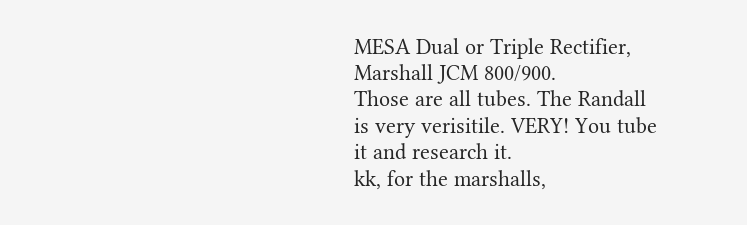MESA Dual or Triple Rectifier, Marshall JCM 800/900.
Those are all tubes. The Randall is very verisitile. VERY! You tube it and research it.
kk, for the marshalls,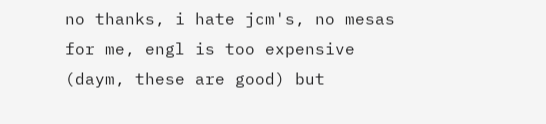no thanks, i hate jcm's, no mesas for me, engl is too expensive (daym, these are good) but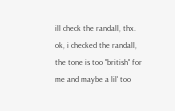ill check the randall, thx.
ok, i checked the randall, the tone is too ''british'' for me and maybe a lil' too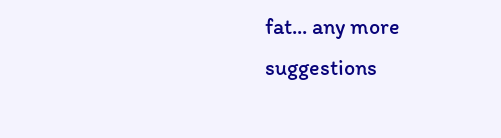fat... any more suggestions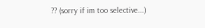?? (sorry if im too selective...)